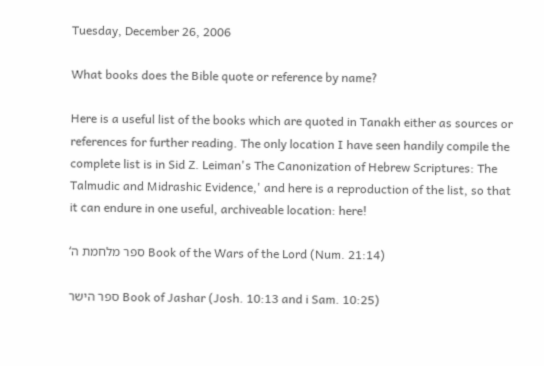Tuesday, December 26, 2006

What books does the Bible quote or reference by name?

Here is a useful list of the books which are quoted in Tanakh either as sources or references for further reading. The only location I have seen handily compile the complete list is in Sid Z. Leiman's The Canonization of Hebrew Scriptures: The Talmudic and Midrashic Evidence,' and here is a reproduction of the list, so that it can endure in one useful, archiveable location: here!

‘ספר מלחמת ה Book of the Wars of the Lord (Num. 21:14)

ספר הישר Book of Jashar (Josh. 10:13 and i Sam. 10:25)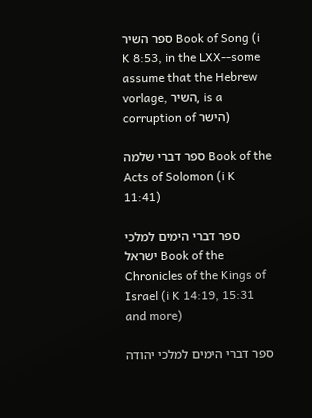ספר השיר Book of Song (i K 8:53, in the LXX--some assume that the Hebrew vorlage, השיר, is a corruption of הישר)

ספר דברי שלמה Book of the Acts of Solomon (i K 11:41)

ספר דברי הימים למלכי ישראל Book of the Chronicles of the Kings of Israel (i K 14:19, 15:31 and more)

ספר דברי הימים למלכי יהודה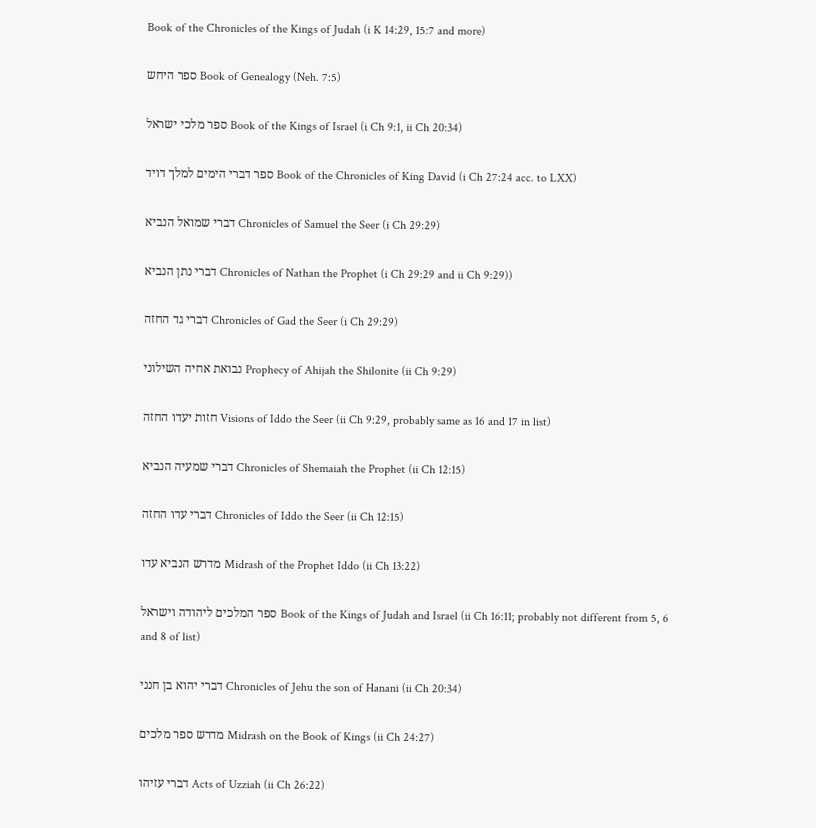Book of the Chronicles of the Kings of Judah (i K 14:29, 15:7 and more)

ספר היחש Book of Genealogy (Neh. 7:5)

ספר מלכי ישראל Book of the Kings of Israel (i Ch 9:1, ii Ch 20:34)

ספר דברי הימים למלך דויד Book of the Chronicles of King David (i Ch 27:24 acc. to LXX)

דברי שמואל הנביא Chronicles of Samuel the Seer (i Ch 29:29)

דברי נתן הנביא Chronicles of Nathan the Prophet (i Ch 29:29 and ii Ch 9:29))

דברי גד החזה Chronicles of Gad the Seer (i Ch 29:29)

נבואת אחיה השילוני Prophecy of Ahijah the Shilonite (ii Ch 9:29)

חזות יעדו החזה Visions of Iddo the Seer (ii Ch 9:29, probably same as 16 and 17 in list)

דברי שמעיה הנביא Chronicles of Shemaiah the Prophet (ii Ch 12:15)

דברי עדו החזה Chronicles of Iddo the Seer (ii Ch 12:15)

מדרש הנביא עדו Midrash of the Prophet Iddo (ii Ch 13:22)

ספר המלכים ליהודה וישראל Book of the Kings of Judah and Israel (ii Ch 16:11; probably not different from 5, 6 and 8 of list)

דברי יהוא בן חנני Chronicles of Jehu the son of Hanani (ii Ch 20:34)

מדרש ספר מלכים Midrash on the Book of Kings (ii Ch 24:27)

דברי עזיהו Acts of Uzziah (ii Ch 26:22)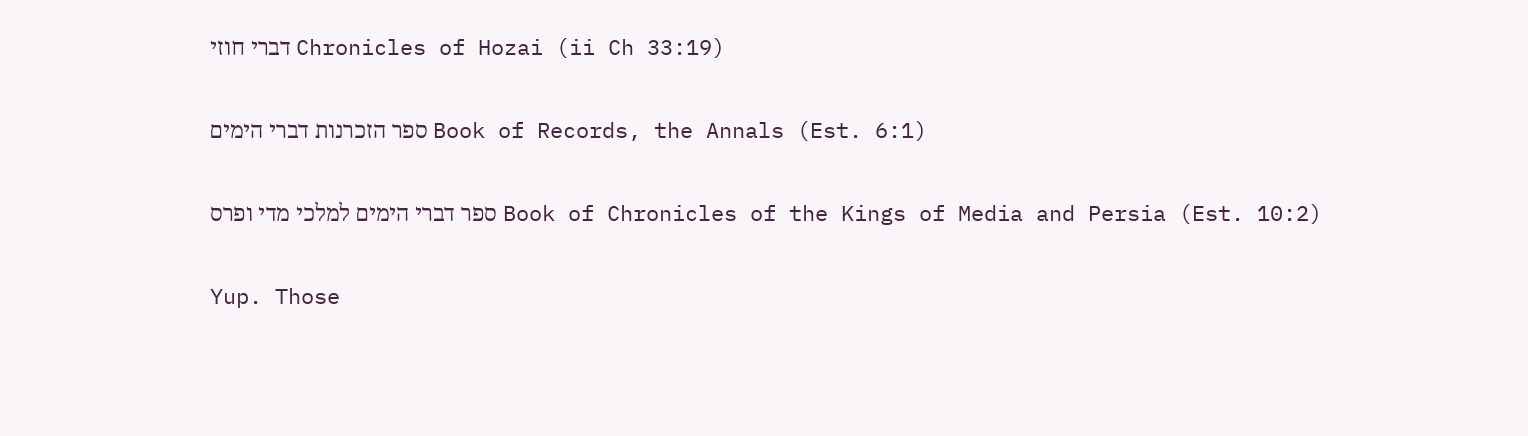דברי חוזי Chronicles of Hozai (ii Ch 33:19)

ספר הזכרנות דברי הימים Book of Records, the Annals (Est. 6:1)

ספר דברי הימים למלכי מדי ופרס Book of Chronicles of the Kings of Media and Persia (Est. 10:2)

Yup. Those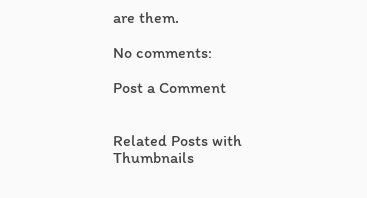are them.

No comments:

Post a Comment


Related Posts with Thumbnails